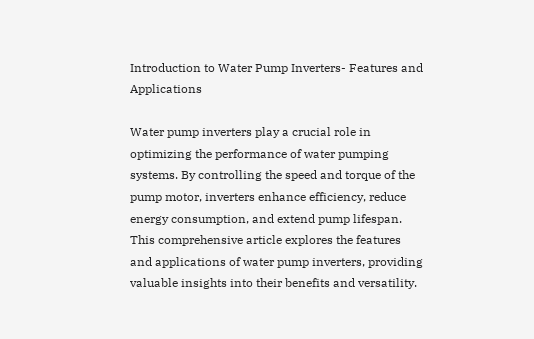Introduction to Water Pump Inverters- Features and Applications

Water pump inverters play a crucial role in optimizing the performance of water pumping systems. By controlling the speed and torque of the pump motor, inverters enhance efficiency, reduce energy consumption, and extend pump lifespan. This comprehensive article explores the features and applications of water pump inverters, providing valuable insights into their benefits and versatility.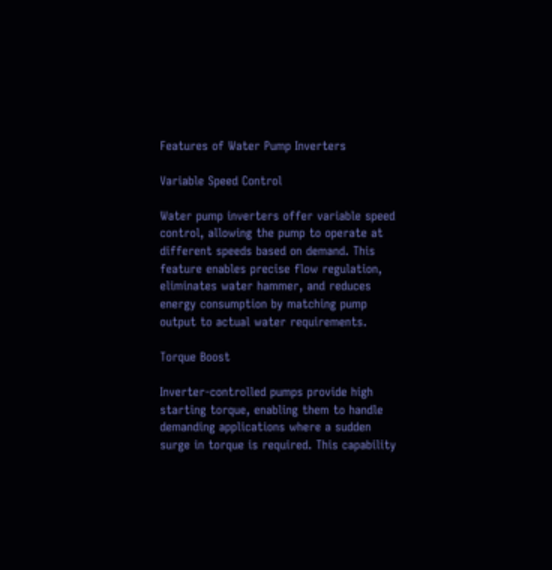Features of Water Pump Inverters

Variable Speed Control

Water pump inverters offer variable speed control, allowing the pump to operate at different speeds based on demand. This feature enables precise flow regulation, eliminates water hammer, and reduces energy consumption by matching pump output to actual water requirements.

Torque Boost

Inverter-controlled pumps provide high starting torque, enabling them to handle demanding applications where a sudden surge in torque is required. This capability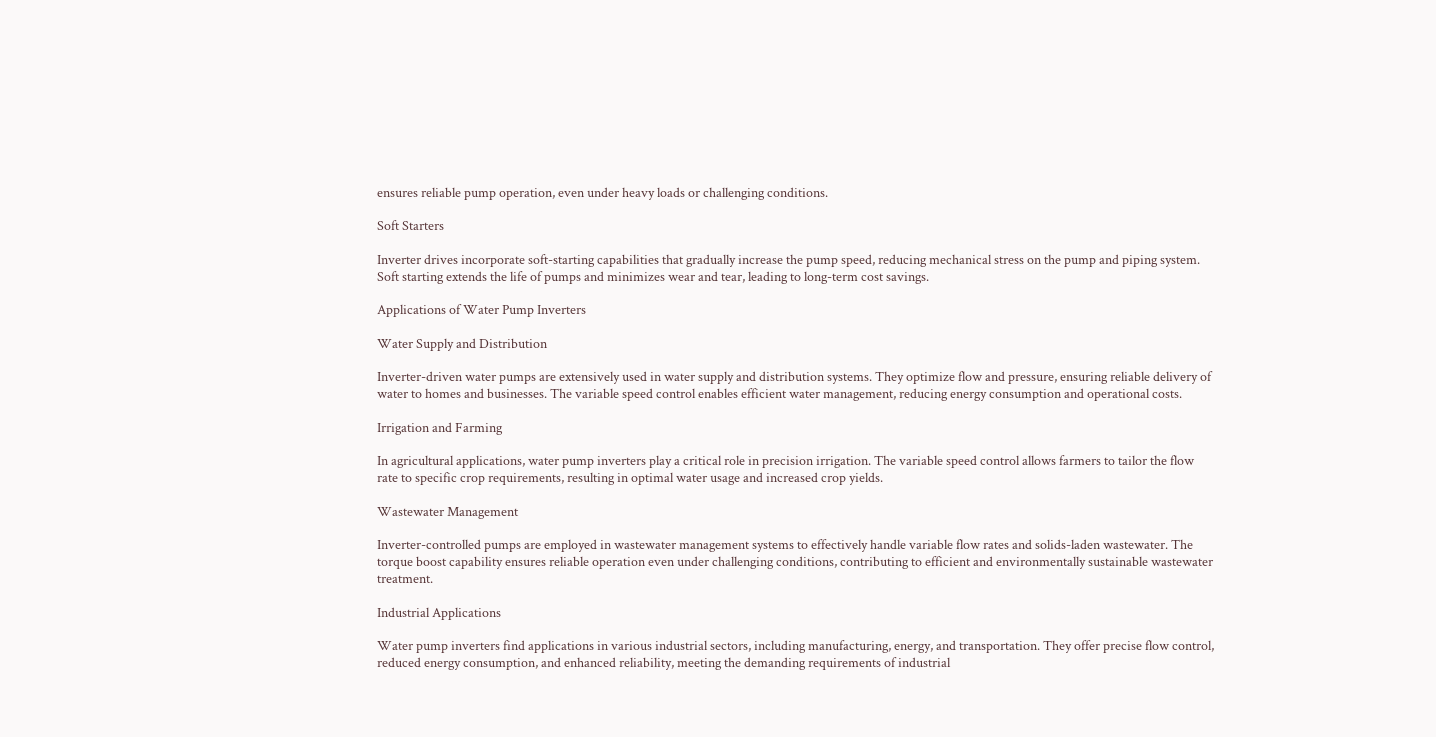ensures reliable pump operation, even under heavy loads or challenging conditions.

Soft Starters

Inverter drives incorporate soft-starting capabilities that gradually increase the pump speed, reducing mechanical stress on the pump and piping system. Soft starting extends the life of pumps and minimizes wear and tear, leading to long-term cost savings.

Applications of Water Pump Inverters

Water Supply and Distribution

Inverter-driven water pumps are extensively used in water supply and distribution systems. They optimize flow and pressure, ensuring reliable delivery of water to homes and businesses. The variable speed control enables efficient water management, reducing energy consumption and operational costs.

Irrigation and Farming

In agricultural applications, water pump inverters play a critical role in precision irrigation. The variable speed control allows farmers to tailor the flow rate to specific crop requirements, resulting in optimal water usage and increased crop yields.

Wastewater Management

Inverter-controlled pumps are employed in wastewater management systems to effectively handle variable flow rates and solids-laden wastewater. The torque boost capability ensures reliable operation even under challenging conditions, contributing to efficient and environmentally sustainable wastewater treatment.

Industrial Applications

Water pump inverters find applications in various industrial sectors, including manufacturing, energy, and transportation. They offer precise flow control, reduced energy consumption, and enhanced reliability, meeting the demanding requirements of industrial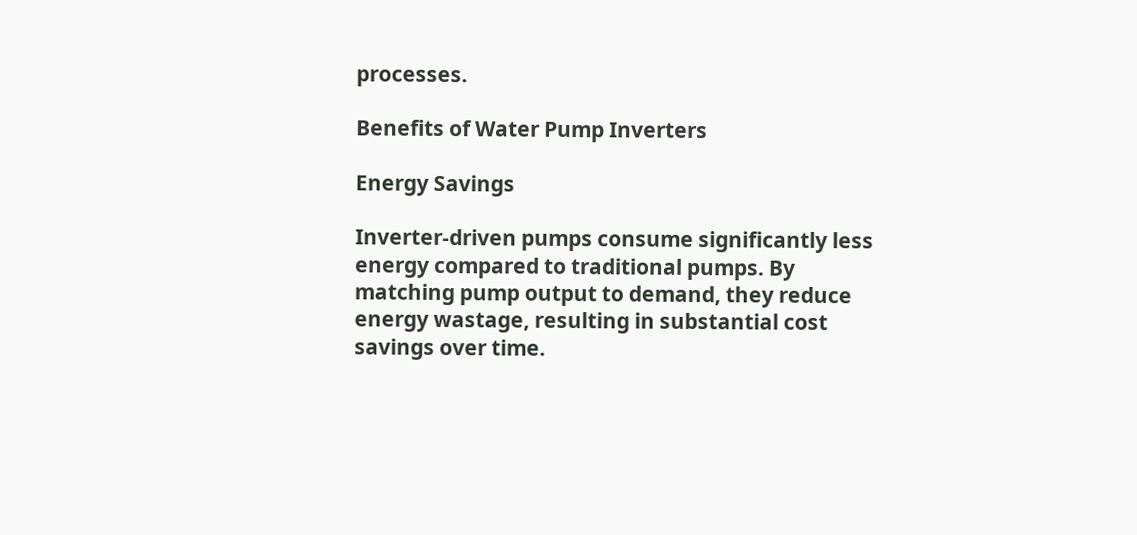processes.

Benefits of Water Pump Inverters

Energy Savings

Inverter-driven pumps consume significantly less energy compared to traditional pumps. By matching pump output to demand, they reduce energy wastage, resulting in substantial cost savings over time.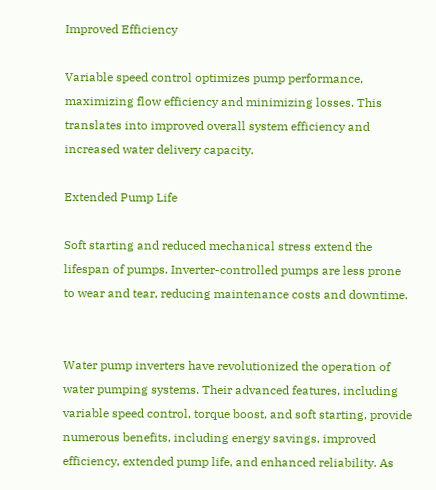Improved Efficiency

Variable speed control optimizes pump performance, maximizing flow efficiency and minimizing losses. This translates into improved overall system efficiency and increased water delivery capacity.

Extended Pump Life

Soft starting and reduced mechanical stress extend the lifespan of pumps. Inverter-controlled pumps are less prone to wear and tear, reducing maintenance costs and downtime.


Water pump inverters have revolutionized the operation of water pumping systems. Their advanced features, including variable speed control, torque boost, and soft starting, provide numerous benefits, including energy savings, improved efficiency, extended pump life, and enhanced reliability. As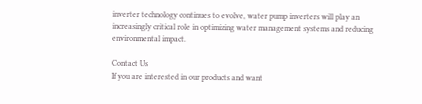inverter technology continues to evolve, water pump inverters will play an increasingly critical role in optimizing water management systems and reducing environmental impact.

Contact Us
If you are interested in our products and want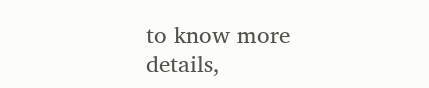to know more details,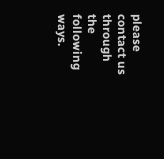please contact us through the following ways.